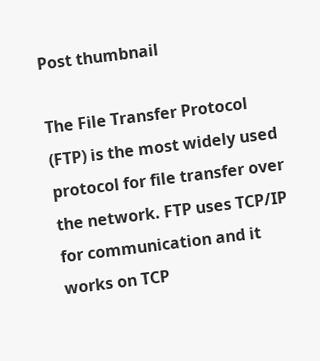Post thumbnail

The File Transfer Protocol (FTP) is the most widely used protocol for file transfer over the network. FTP uses TCP/IP for communication and it works on TCP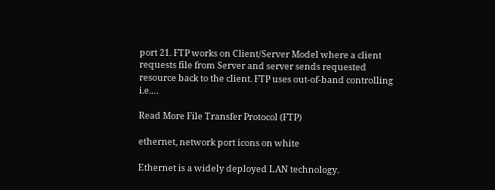port 21. FTP works on Client/Server Model where a client requests file from Server and server sends requested resource back to the client. FTP uses out-of-band controlling i.e.…

Read More File Transfer Protocol (FTP)

ethernet, network port icons on white

Ethernet is a widely deployed LAN technology.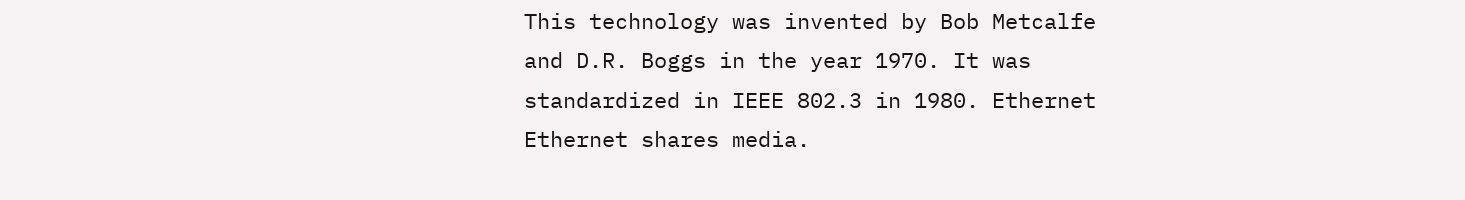This technology was invented by Bob Metcalfe and D.R. Boggs in the year 1970. It was standardized in IEEE 802.3 in 1980. Ethernet Ethernet shares media.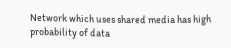Network which uses shared media has high probability of data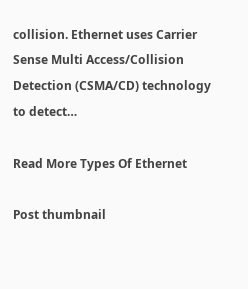collision. Ethernet uses Carrier Sense Multi Access/Collision Detection (CSMA/CD) technology to detect…

Read More Types Of Ethernet

Post thumbnail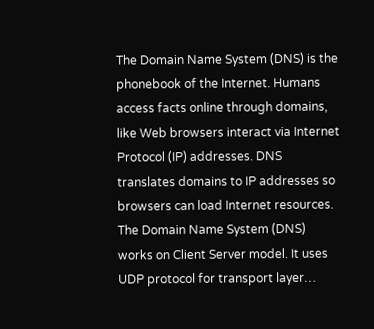The Domain Name System (DNS) is the phonebook of the Internet. Humans access facts online through domains, like Web browsers interact via Internet Protocol (IP) addresses. DNS translates domains to IP addresses so browsers can load Internet resources. The Domain Name System (DNS) works on Client Server model. It uses UDP protocol for transport layer…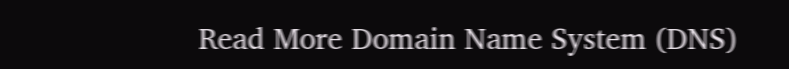Read More Domain Name System (DNS)